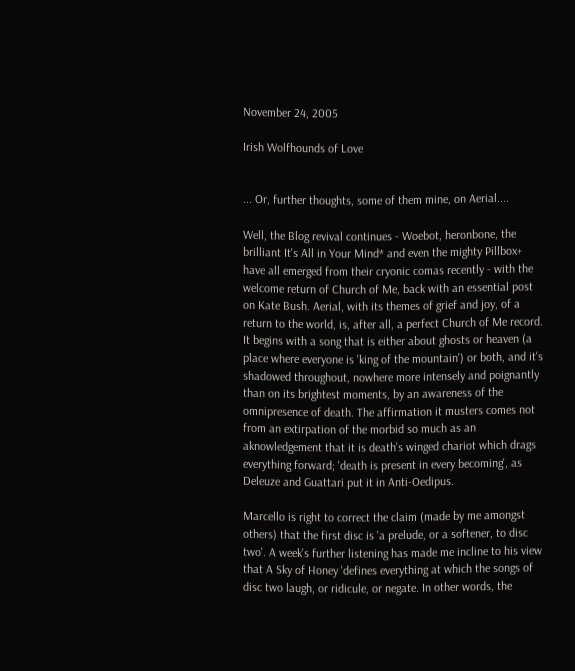November 24, 2005

Irish Wolfhounds of Love


... Or, further thoughts, some of them mine, on Aerial....

Well, the Blog revival continues - Woebot, heronbone, the brilliant It's All in Your Mind* and even the mighty Pillbox+ have all emerged from their cryonic comas recently - with the welcome return of Church of Me, back with an essential post on Kate Bush. Aerial, with its themes of grief and joy, of a return to the world, is, after all, a perfect Church of Me record. It begins with a song that is either about ghosts or heaven (a place where everyone is 'king of the mountain') or both, and it's shadowed throughout, nowhere more intensely and poignantly than on its brightest moments, by an awareness of the omnipresence of death. The affirmation it musters comes not from an extirpation of the morbid so much as an aknowledgement that it is death's winged chariot which drags everything forward; 'death is present in every becoming', as Deleuze and Guattari put it in Anti-Oedipus.

Marcello is right to correct the claim (made by me amongst others) that the first disc is 'a prelude, or a softener, to disc two'. A week's further listening has made me incline to his view that A Sky of Honey 'defines everything at which the songs of disc two laugh, or ridicule, or negate. In other words, the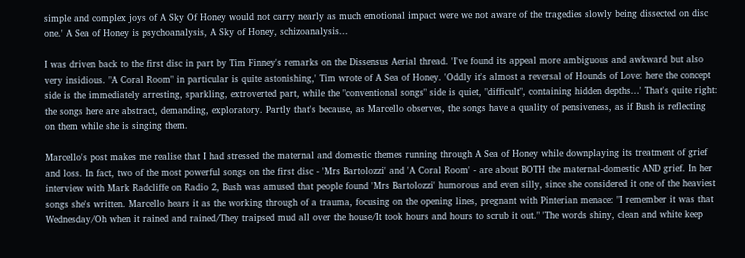simple and complex joys of A Sky Of Honey would not carry nearly as much emotional impact were we not aware of the tragedies slowly being dissected on disc one.' A Sea of Honey is psychoanalysis, A Sky of Honey, schizoanalysis...

I was driven back to the first disc in part by Tim Finney's remarks on the Dissensus Aerial thread. 'I've found its appeal more ambiguous and awkward but also very insidious. "A Coral Room" in particular is quite astonishing,' Tim wrote of A Sea of Honey. 'Oddly it's almost a reversal of Hounds of Love: here the concept side is the immediately arresting, sparkling, extroverted part, while the "conventional songs" side is quiet, "difficult", containing hidden depths...' That's quite right: the songs here are abstract, demanding, exploratory. Partly that's because, as Marcello observes, the songs have a quality of pensiveness, as if Bush is reflecting on them while she is singing them.

Marcello's post makes me realise that I had stressed the maternal and domestic themes running through A Sea of Honey while downplaying its treatment of grief and loss. In fact, two of the most powerful songs on the first disc - 'Mrs Bartolozzi' and 'A Coral Room' - are about BOTH the maternal-domestic AND grief. In her interview with Mark Radcliffe on Radio 2, Bush was amused that people found 'Mrs Bartolozzi' humorous and even silly, since she considered it one of the heaviest songs she's written. Marcello hears it as the working through of a trauma, focusing on the opening lines, pregnant with Pinterian menace: "I remember it was that Wednesday/Oh when it rained and rained/They traipsed mud all over the house/It took hours and hours to scrub it out." 'The words shiny, clean and white keep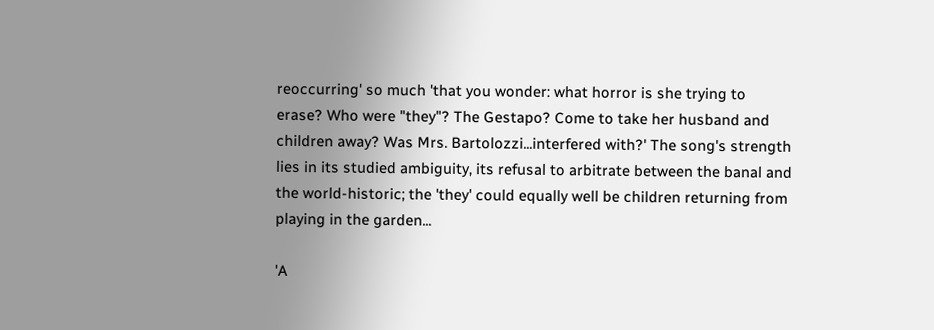reoccurring' so much 'that you wonder: what horror is she trying to erase? Who were "they"? The Gestapo? Come to take her husband and children away? Was Mrs. Bartolozzi...interfered with?' The song's strength lies in its studied ambiguity, its refusal to arbitrate between the banal and the world-historic; the 'they' could equally well be children returning from playing in the garden...

'A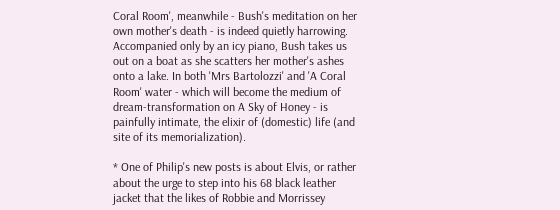Coral Room', meanwhile - Bush's meditation on her own mother's death - is indeed quietly harrowing. Accompanied only by an icy piano, Bush takes us out on a boat as she scatters her mother's ashes onto a lake. In both 'Mrs Bartolozzi' and 'A Coral Room' water - which will become the medium of dream-transformation on A Sky of Honey - is painfully intimate, the elixir of (domestic) life (and site of its memorialization).

* One of Philip's new posts is about Elvis, or rather about the urge to step into his 68 black leather jacket that the likes of Robbie and Morrissey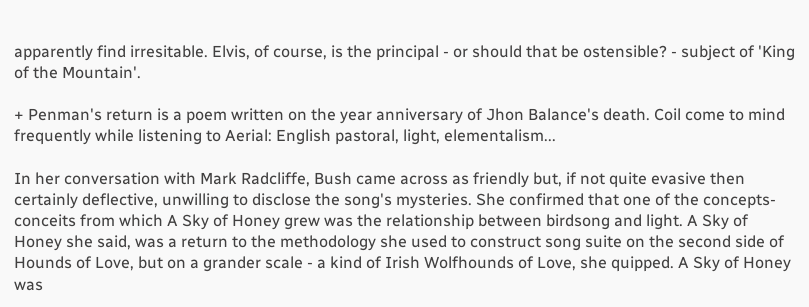apparently find irresitable. Elvis, of course, is the principal - or should that be ostensible? - subject of 'King of the Mountain'.

+ Penman's return is a poem written on the year anniversary of Jhon Balance's death. Coil come to mind frequently while listening to Aerial: English pastoral, light, elementalism...

In her conversation with Mark Radcliffe, Bush came across as friendly but, if not quite evasive then certainly deflective, unwilling to disclose the song's mysteries. She confirmed that one of the concepts-conceits from which A Sky of Honey grew was the relationship between birdsong and light. A Sky of Honey she said, was a return to the methodology she used to construct song suite on the second side of Hounds of Love, but on a grander scale - a kind of Irish Wolfhounds of Love, she quipped. A Sky of Honey was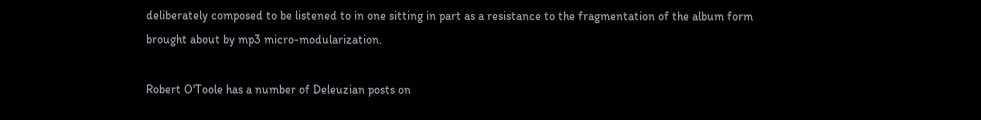deliberately composed to be listened to in one sitting in part as a resistance to the fragmentation of the album form brought about by mp3 micro-modularization.

Robert O'Toole has a number of Deleuzian posts on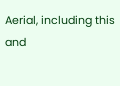Aerial, including this and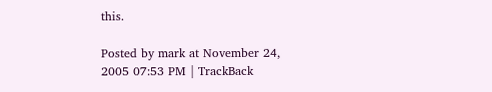this.

Posted by mark at November 24, 2005 07:53 PM | TrackBack